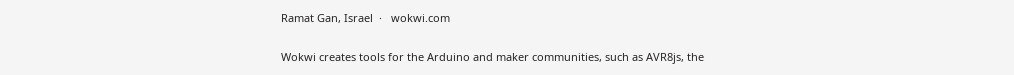Ramat Gan, Israel  ·   wokwi.com

Wokwi creates tools for the Arduino and maker communities, such as AVR8js, the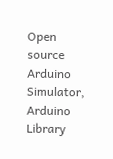Open source Arduino Simulator, Arduino Library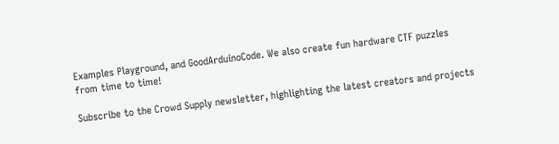Examples Playground, and GoodArduinoCode. We also create fun hardware CTF puzzles from time to time!

Subscribe to the Crowd Supply newsletter, highlighting the latest creators and projects